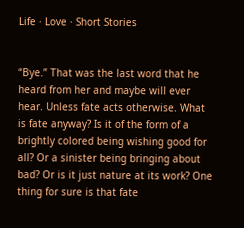Life · Love · Short Stories


“Bye.” That was the last word that he heard from her and maybe will ever hear. Unless fate acts otherwise. What is fate anyway? Is it of the form of a brightly colored being wishing good for all? Or a sinister being bringing about bad? Or is it just nature at its work? One thing for sure is that fate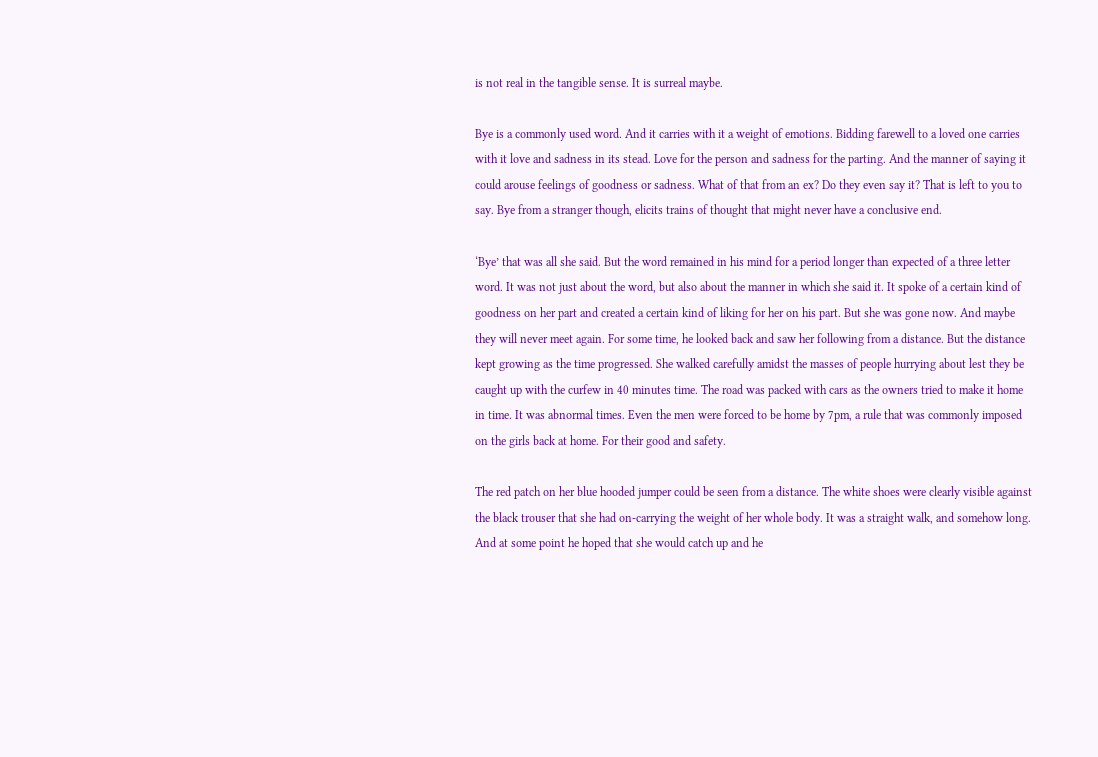is not real in the tangible sense. It is surreal maybe.

Bye is a commonly used word. And it carries with it a weight of emotions. Bidding farewell to a loved one carries with it love and sadness in its stead. Love for the person and sadness for the parting. And the manner of saying it could arouse feelings of goodness or sadness. What of that from an ex? Do they even say it? That is left to you to say. Bye from a stranger though, elicits trains of thought that might never have a conclusive end.

‘Bye’ that was all she said. But the word remained in his mind for a period longer than expected of a three letter word. It was not just about the word, but also about the manner in which she said it. It spoke of a certain kind of goodness on her part and created a certain kind of liking for her on his part. But she was gone now. And maybe they will never meet again. For some time, he looked back and saw her following from a distance. But the distance kept growing as the time progressed. She walked carefully amidst the masses of people hurrying about lest they be caught up with the curfew in 40 minutes time. The road was packed with cars as the owners tried to make it home in time. It was abnormal times. Even the men were forced to be home by 7pm, a rule that was commonly imposed on the girls back at home. For their good and safety.

The red patch on her blue hooded jumper could be seen from a distance. The white shoes were clearly visible against the black trouser that she had on-carrying the weight of her whole body. It was a straight walk, and somehow long. And at some point he hoped that she would catch up and he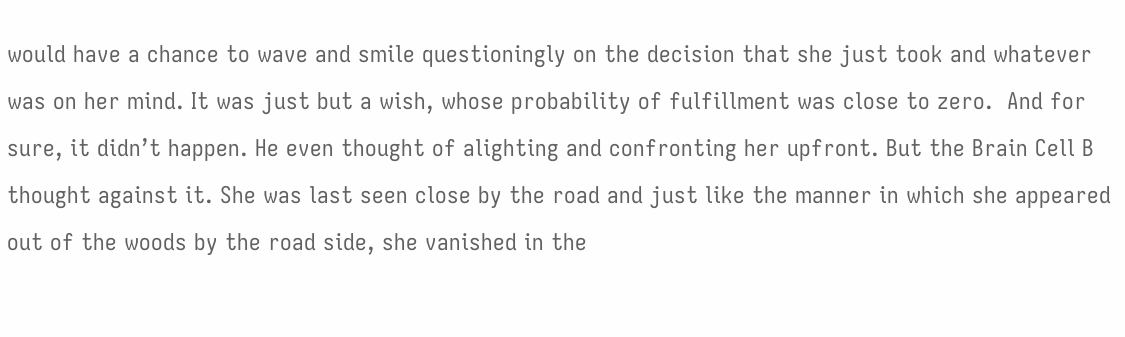would have a chance to wave and smile questioningly on the decision that she just took and whatever was on her mind. It was just but a wish, whose probability of fulfillment was close to zero.  And for sure, it didn’t happen. He even thought of alighting and confronting her upfront. But the Brain Cell B thought against it. She was last seen close by the road and just like the manner in which she appeared out of the woods by the road side, she vanished in the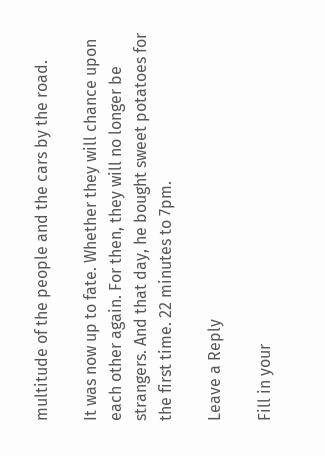multitude of the people and the cars by the road.

It was now up to fate. Whether they will chance upon each other again. For then, they will no longer be strangers. And that day, he bought sweet potatoes for the first time. 22 minutes to 7pm.

Leave a Reply

Fill in your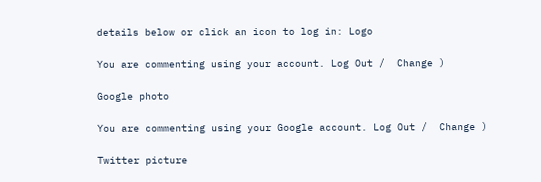details below or click an icon to log in: Logo

You are commenting using your account. Log Out /  Change )

Google photo

You are commenting using your Google account. Log Out /  Change )

Twitter picture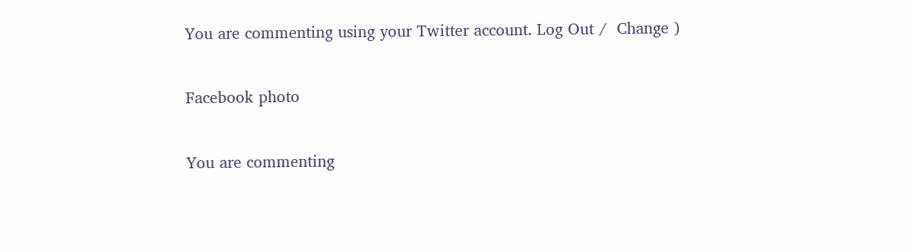You are commenting using your Twitter account. Log Out /  Change )

Facebook photo

You are commenting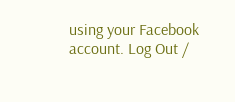using your Facebook account. Log Out /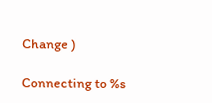Change )

Connecting to %s